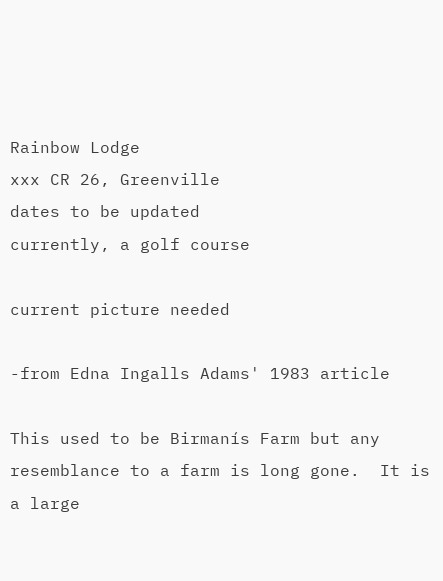Rainbow Lodge
xxx CR 26, Greenville
dates to be updated
currently, a golf course

current picture needed

-from Edna Ingalls Adams' 1983 article

This used to be Birmanís Farm but any resemblance to a farm is long gone.  It is a large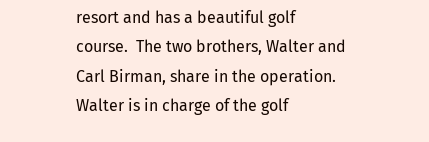resort and has a beautiful golf course.  The two brothers, Walter and Carl Birman, share in the operation.  Walter is in charge of the golf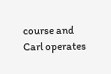course and Carl operates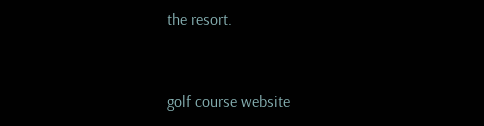the resort.


golf course website